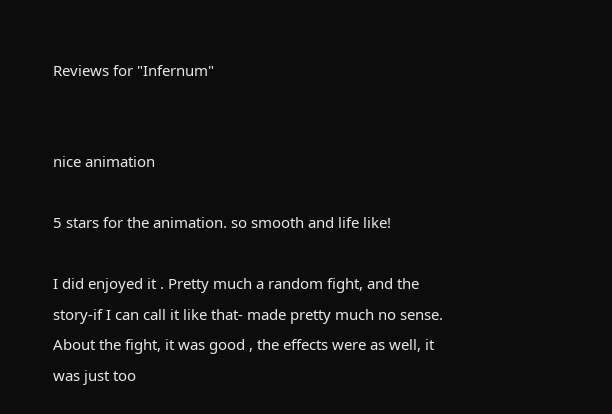Reviews for "Infernum"


nice animation

5 stars for the animation. so smooth and life like!

I did enjoyed it . Pretty much a random fight, and the story-if I can call it like that- made pretty much no sense. About the fight, it was good , the effects were as well, it was just too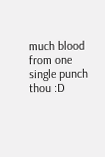much blood from one single punch thou :D